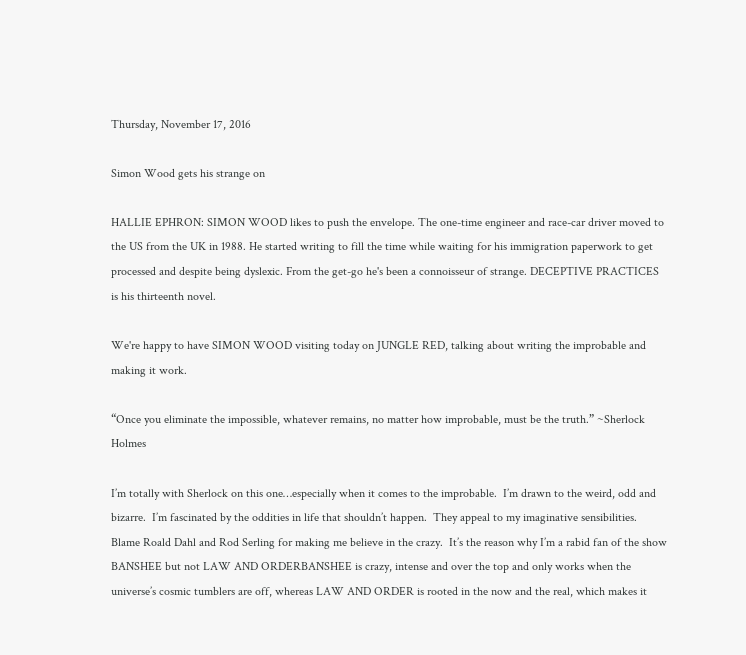Thursday, November 17, 2016

Simon Wood gets his strange on

HALLIE EPHRON: SIMON WOOD likes to push the envelope. The one-time engineer and race-car driver moved to the US from the UK in 1988. He started writing to fill the time while waiting for his immigration paperwork to get processed and despite being dyslexic. From the get-go he's been a connoisseur of strange. DECEPTIVE PRACTICES is his thirteenth novel.

We're happy to have SIMON WOOD visiting today on JUNGLE RED, talking about writing the improbable and making it work.

“Once you eliminate the impossible, whatever remains, no matter how improbable, must be the truth.” ~Sherlock Holmes

I’m totally with Sherlock on this one…especially when it comes to the improbable.  I’m drawn to the weird, odd and bizarre.  I’m fascinated by the oddities in life that shouldn’t happen.  They appeal to my imaginative sensibilities.  Blame Roald Dahl and Rod Serling for making me believe in the crazy.  It’s the reason why I’m a rabid fan of the show BANSHEE but not LAW AND ORDERBANSHEE is crazy, intense and over the top and only works when the universe’s cosmic tumblers are off, whereas LAW AND ORDER is rooted in the now and the real, which makes it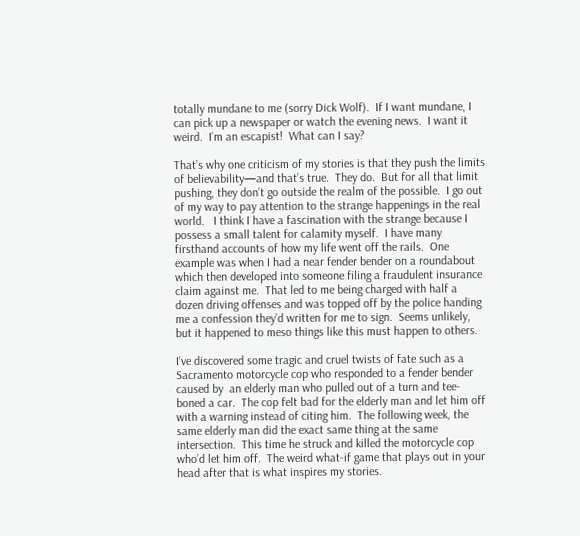totally mundane to me (sorry Dick Wolf).  If I want mundane, I can pick up a newspaper or watch the evening news.  I want it weird.  I’m an escapist!  What can I say?

That’s why one criticism of my stories is that they push the limits of believability—and that’s true.  They do.  But for all that limit pushing, they don’t go outside the realm of the possible.  I go out of my way to pay attention to the strange happenings in the real world.   I think I have a fascination with the strange because I possess a small talent for calamity myself.  I have many firsthand accounts of how my life went off the rails.  One example was when I had a near fender bender on a roundabout which then developed into someone filing a fraudulent insurance claim against me.  That led to me being charged with half a dozen driving offenses and was topped off by the police handing me a confession they’d written for me to sign.  Seems unlikely, but it happened to meso things like this must happen to others.

I’ve discovered some tragic and cruel twists of fate such as a Sacramento motorcycle cop who responded to a fender bender caused by  an elderly man who pulled out of a turn and tee-boned a car.  The cop felt bad for the elderly man and let him off with a warning instead of citing him.  The following week, the same elderly man did the exact same thing at the same intersection.  This time he struck and killed the motorcycle cop who’d let him off.  The weird what-if game that plays out in your head after that is what inspires my stories.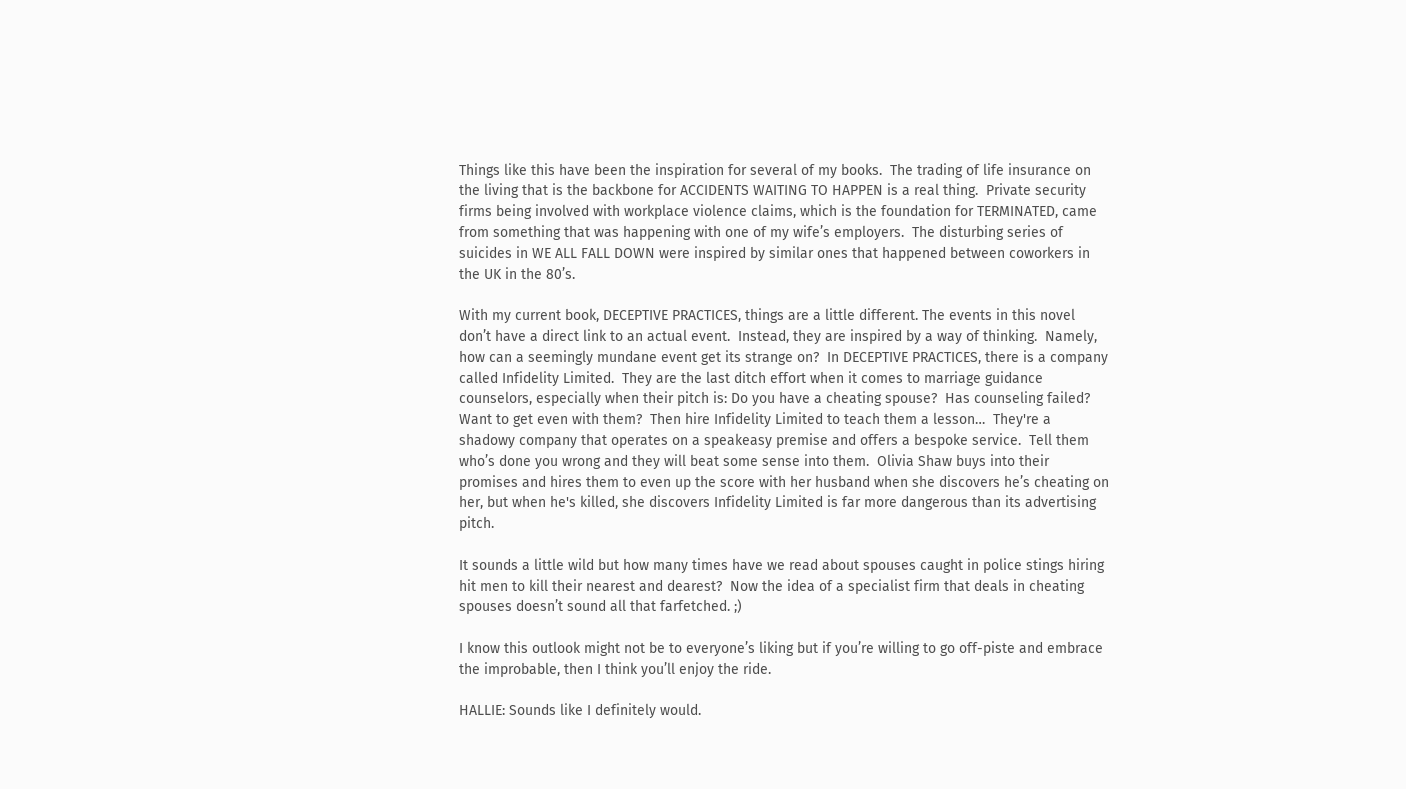Things like this have been the inspiration for several of my books.  The trading of life insurance on the living that is the backbone for ACCIDENTS WAITING TO HAPPEN is a real thing.  Private security firms being involved with workplace violence claims, which is the foundation for TERMINATED, came from something that was happening with one of my wife’s employers.  The disturbing series of suicides in WE ALL FALL DOWN were inspired by similar ones that happened between coworkers in the UK in the 80’s.

With my current book, DECEPTIVE PRACTICES, things are a little different. The events in this novel don’t have a direct link to an actual event.  Instead, they are inspired by a way of thinking.  Namely, how can a seemingly mundane event get its strange on?  In DECEPTIVE PRACTICES, there is a company called Infidelity Limited.  They are the last ditch effort when it comes to marriage guidance counselors, especially when their pitch is: Do you have a cheating spouse?  Has counseling failed?  Want to get even with them?  Then hire Infidelity Limited to teach them a lesson…  They're a shadowy company that operates on a speakeasy premise and offers a bespoke service.  Tell them who’s done you wrong and they will beat some sense into them.  Olivia Shaw buys into their promises and hires them to even up the score with her husband when she discovers he’s cheating on her, but when he's killed, she discovers Infidelity Limited is far more dangerous than its advertising pitch.

It sounds a little wild but how many times have we read about spouses caught in police stings hiring hit men to kill their nearest and dearest?  Now the idea of a specialist firm that deals in cheating spouses doesn’t sound all that farfetched. ;)

I know this outlook might not be to everyone’s liking but if you’re willing to go off-piste and embrace the improbable, then I think you’ll enjoy the ride.

HALLIE: Sounds like I definitely would.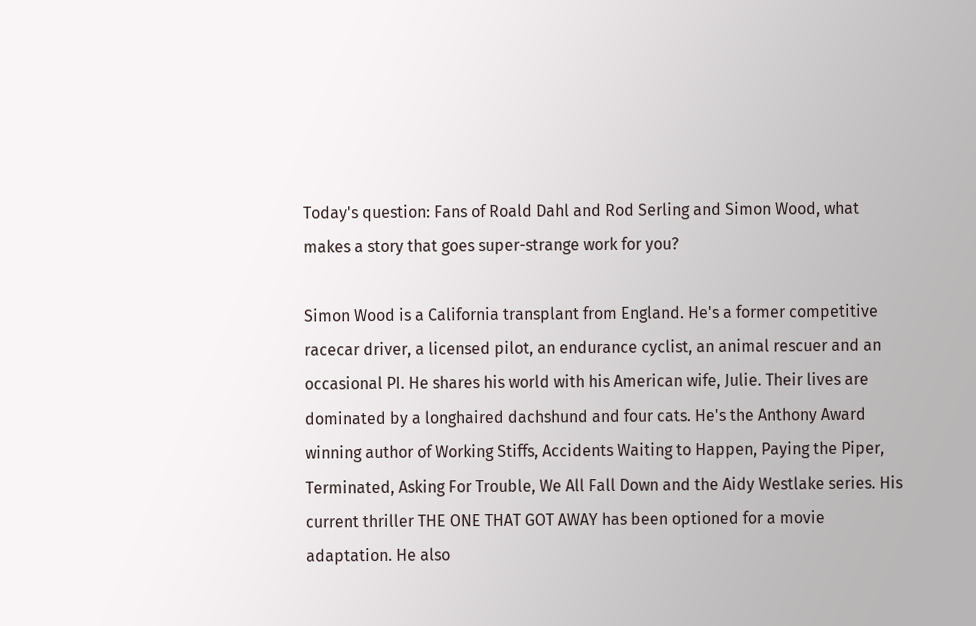Today's question: Fans of Roald Dahl and Rod Serling and Simon Wood, what makes a story that goes super-strange work for you?

Simon Wood is a California transplant from England. He's a former competitive racecar driver, a licensed pilot, an endurance cyclist, an animal rescuer and an occasional PI. He shares his world with his American wife, Julie. Their lives are dominated by a longhaired dachshund and four cats. He's the Anthony Award winning author of Working Stiffs, Accidents Waiting to Happen, Paying the Piper, Terminated, Asking For Trouble, We All Fall Down and the Aidy Westlake series. His current thriller THE ONE THAT GOT AWAY has been optioned for a movie adaptation. He also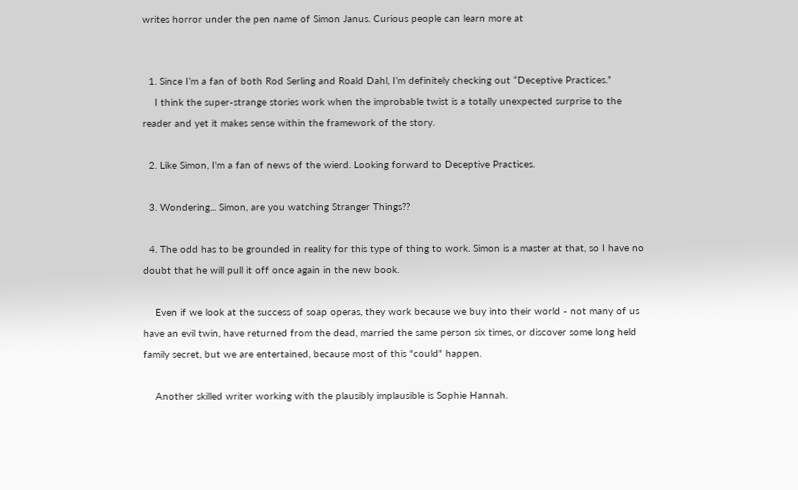writes horror under the pen name of Simon Janus. Curious people can learn more at


  1. Since I’m a fan of both Rod Serling and Roald Dahl, I’m definitely checking out “Deceptive Practices.”
    I think the super-strange stories work when the improbable twist is a totally unexpected surprise to the reader and yet it makes sense within the framework of the story.

  2. Like Simon, I'm a fan of news of the wierd. Looking forward to Deceptive Practices.

  3. Wondering... Simon, are you watching Stranger Things??

  4. The odd has to be grounded in reality for this type of thing to work. Simon is a master at that, so I have no doubt that he will pull it off once again in the new book.

    Even if we look at the success of soap operas, they work because we buy into their world - not many of us have an evil twin, have returned from the dead, married the same person six times, or discover some long held family secret, but we are entertained, because most of this "could" happen.

    Another skilled writer working with the plausibly implausible is Sophie Hannah.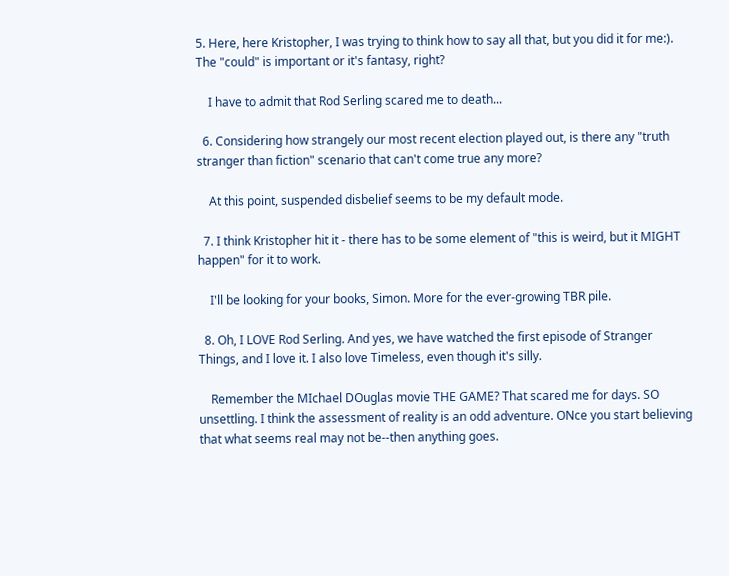5. Here, here Kristopher, I was trying to think how to say all that, but you did it for me:). The "could" is important or it's fantasy, right?

    I have to admit that Rod Serling scared me to death...

  6. Considering how strangely our most recent election played out, is there any "truth stranger than fiction" scenario that can't come true any more?

    At this point, suspended disbelief seems to be my default mode.

  7. I think Kristopher hit it - there has to be some element of "this is weird, but it MIGHT happen" for it to work.

    I'll be looking for your books, Simon. More for the ever-growing TBR pile.

  8. Oh, I LOVE Rod Serling. And yes, we have watched the first episode of Stranger Things, and I love it. I also love Timeless, even though it's silly.

    Remember the MIchael DOuglas movie THE GAME? That scared me for days. SO unsettling. I think the assessment of reality is an odd adventure. ONce you start believing that what seems real may not be--then anything goes.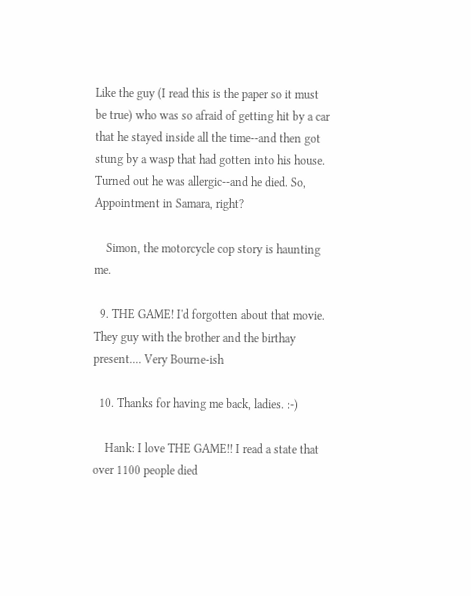Like the guy (I read this is the paper so it must be true) who was so afraid of getting hit by a car that he stayed inside all the time--and then got stung by a wasp that had gotten into his house. Turned out he was allergic--and he died. So, Appointment in Samara, right?

    Simon, the motorcycle cop story is haunting me.

  9. THE GAME! I'd forgotten about that movie. They guy with the brother and the birthay present.... Very Bourne-ish

  10. Thanks for having me back, ladies. :-)

    Hank: I love THE GAME!! I read a state that over 1100 people died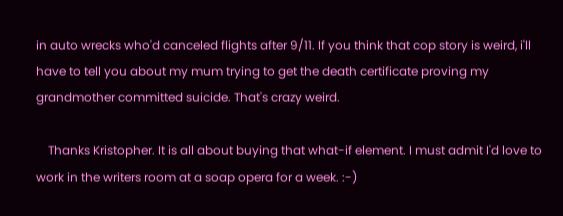in auto wrecks who'd canceled flights after 9/11. If you think that cop story is weird, i'll have to tell you about my mum trying to get the death certificate proving my grandmother committed suicide. That's crazy weird.

    Thanks Kristopher. It is all about buying that what-if element. I must admit I'd love to work in the writers room at a soap opera for a week. :-)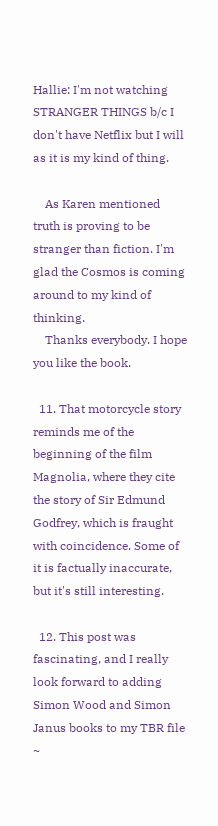Hallie: I'm not watching STRANGER THINGS b/c I don't have Netflix but I will as it is my kind of thing.

    As Karen mentioned truth is proving to be stranger than fiction. I'm glad the Cosmos is coming around to my kind of thinking.
    Thanks everybody. I hope you like the book.

  11. That motorcycle story reminds me of the beginning of the film Magnolia, where they cite the story of Sir Edmund Godfrey, which is fraught with coincidence. Some of it is factually inaccurate, but it's still interesting.

  12. This post was fascinating, and I really look forward to adding Simon Wood and Simon Janus books to my TBR file ~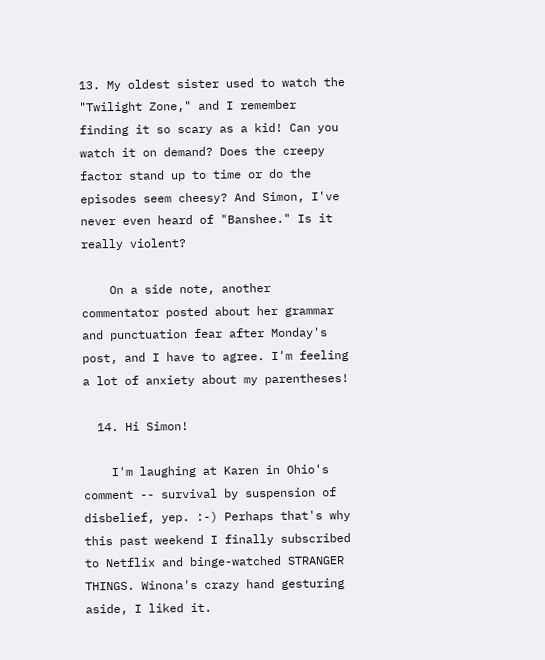13. My oldest sister used to watch the "Twilight Zone," and I remember finding it so scary as a kid! Can you watch it on demand? Does the creepy factor stand up to time or do the episodes seem cheesy? And Simon, I've never even heard of "Banshee." Is it really violent?

    On a side note, another commentator posted about her grammar and punctuation fear after Monday's post, and I have to agree. I'm feeling a lot of anxiety about my parentheses!

  14. Hi Simon!

    I'm laughing at Karen in Ohio's comment -- survival by suspension of disbelief, yep. :-) Perhaps that's why this past weekend I finally subscribed to Netflix and binge-watched STRANGER THINGS. Winona's crazy hand gesturing aside, I liked it.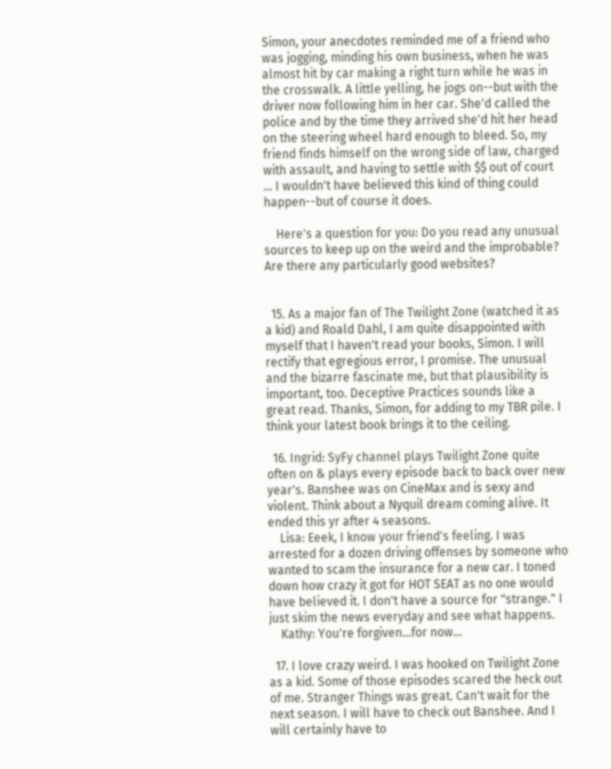Simon, your anecdotes reminded me of a friend who was jogging, minding his own business, when he was almost hit by car making a right turn while he was in the crosswalk. A little yelling, he jogs on--but with the driver now following him in her car. She'd called the police and by the time they arrived she'd hit her head on the steering wheel hard enough to bleed. So, my friend finds himself on the wrong side of law, charged with assault, and having to settle with $$ out of court ... I wouldn't have believed this kind of thing could happen--but of course it does.

    Here's a question for you: Do you read any unusual sources to keep up on the weird and the improbable? Are there any particularly good websites?


  15. As a major fan of The Twilight Zone (watched it as a kid) and Roald Dahl, I am quite disappointed with myself that I haven't read your books, Simon. I will rectify that egregious error, I promise. The unusual and the bizarre fascinate me, but that plausibility is important, too. Deceptive Practices sounds like a great read. Thanks, Simon, for adding to my TBR pile. I think your latest book brings it to the ceiling.

  16. Ingrid: SyFy channel plays Twilight Zone quite often on & plays every episode back to back over new year's. Banshee was on CineMax and is sexy and violent. Think about a Nyquil dream coming alive. It ended this yr after 4 seasons.
    Lisa: Eeek, I know your friend's feeling. I was arrested for a dozen driving offenses by someone who wanted to scam the insurance for a new car. I toned down how crazy it got for HOT SEAT as no one would have believed it. I don't have a source for "strange." I just skim the news everyday and see what happens.
    Kathy: You're forgiven...for now...

  17. I love crazy weird. I was hooked on Twilight Zone as a kid. Some of those episodes scared the heck out of me. Stranger Things was great. Can't wait for the next season. I will have to check out Banshee. And I will certainly have to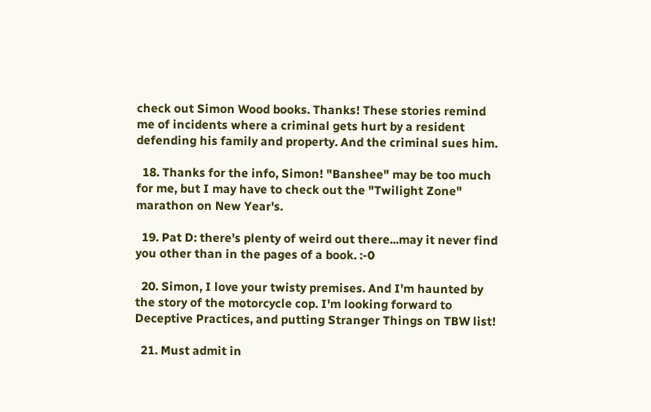check out Simon Wood books. Thanks! These stories remind me of incidents where a criminal gets hurt by a resident defending his family and property. And the criminal sues him.

  18. Thanks for the info, Simon! "Banshee" may be too much for me, but I may have to check out the "Twilight Zone" marathon on New Year's.

  19. Pat D: there's plenty of weird out there...may it never find you other than in the pages of a book. :-0

  20. Simon, I love your twisty premises. And I'm haunted by the story of the motorcycle cop. I'm looking forward to Deceptive Practices, and putting Stranger Things on TBW list!

  21. Must admit in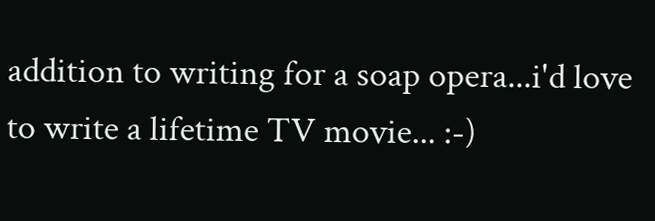addition to writing for a soap opera...i'd love to write a lifetime TV movie... :-)